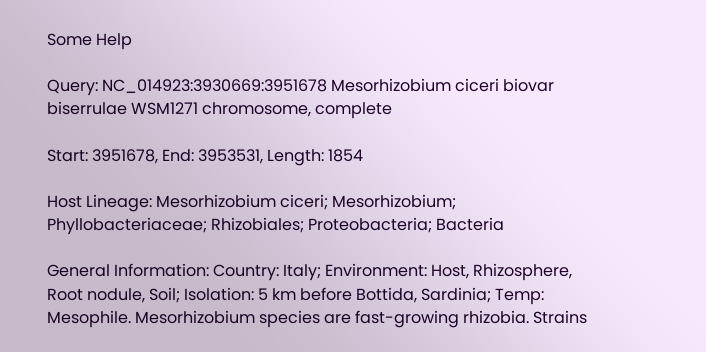Some Help

Query: NC_014923:3930669:3951678 Mesorhizobium ciceri biovar biserrulae WSM1271 chromosome, complete

Start: 3951678, End: 3953531, Length: 1854

Host Lineage: Mesorhizobium ciceri; Mesorhizobium; Phyllobacteriaceae; Rhizobiales; Proteobacteria; Bacteria

General Information: Country: Italy; Environment: Host, Rhizosphere, Root nodule, Soil; Isolation: 5 km before Bottida, Sardinia; Temp: Mesophile. Mesorhizobium species are fast-growing rhizobia. Strains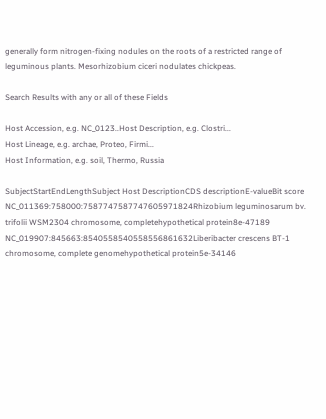generally form nitrogen-fixing nodules on the roots of a restricted range of leguminous plants. Mesorhizobium ciceri nodulates chickpeas.

Search Results with any or all of these Fields

Host Accession, e.g. NC_0123..Host Description, e.g. Clostri...
Host Lineage, e.g. archae, Proteo, Firmi...
Host Information, e.g. soil, Thermo, Russia

SubjectStartEndLengthSubject Host DescriptionCDS descriptionE-valueBit score
NC_011369:758000:7587747587747605971824Rhizobium leguminosarum bv. trifolii WSM2304 chromosome, completehypothetical protein8e-47189
NC_019907:845663:8540558540558556861632Liberibacter crescens BT-1 chromosome, complete genomehypothetical protein5e-34146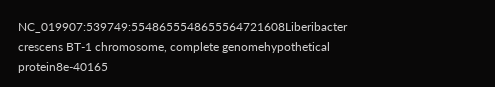NC_019907:539749:5548655548655564721608Liberibacter crescens BT-1 chromosome, complete genomehypothetical protein8e-40165